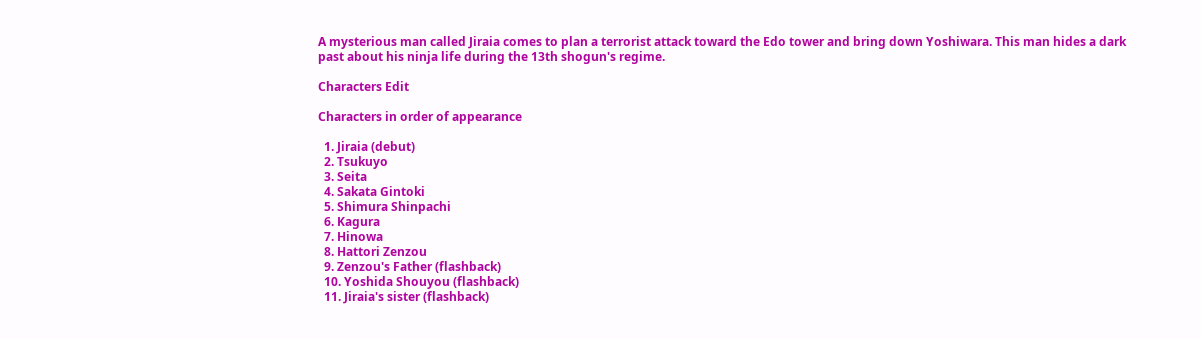A mysterious man called Jiraia comes to plan a terrorist attack toward the Edo tower and bring down Yoshiwara. This man hides a dark past about his ninja life during the 13th shogun's regime.

Characters Edit

Characters in order of appearance

  1. Jiraia (debut)
  2. Tsukuyo
  3. Seita
  4. Sakata Gintoki
  5. Shimura Shinpachi
  6. Kagura
  7. Hinowa
  8. Hattori Zenzou
  9. Zenzou's Father (flashback)
  10. Yoshida Shouyou (flashback)
  11. Jiraia's sister (flashback)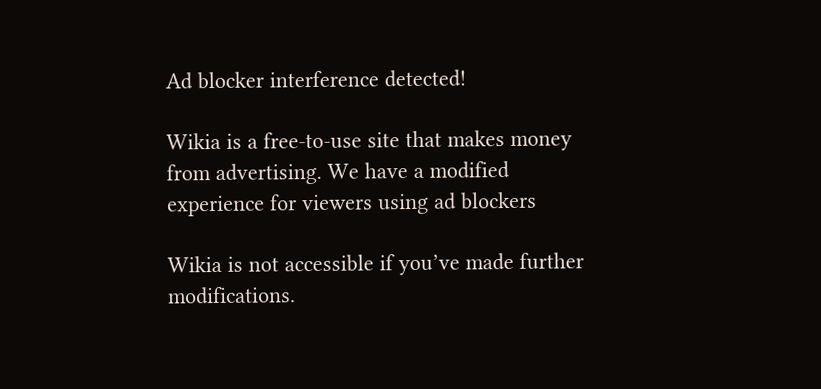Ad blocker interference detected!

Wikia is a free-to-use site that makes money from advertising. We have a modified experience for viewers using ad blockers

Wikia is not accessible if you’ve made further modifications.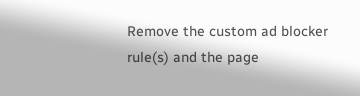Remove the custom ad blocker rule(s) and the page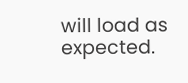will load as expected.